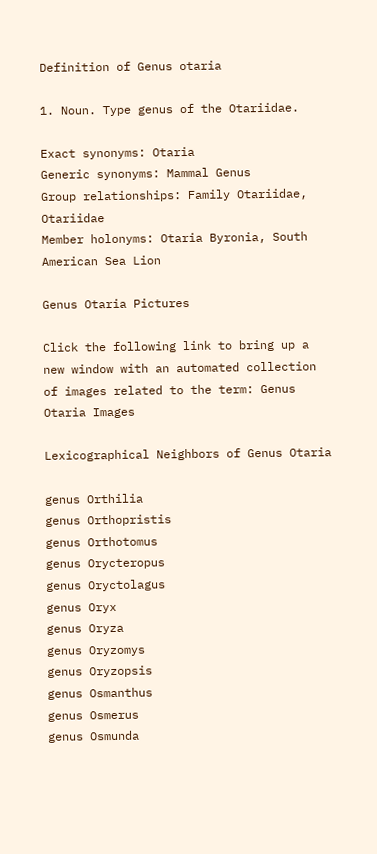Definition of Genus otaria

1. Noun. Type genus of the Otariidae.

Exact synonyms: Otaria
Generic synonyms: Mammal Genus
Group relationships: Family Otariidae, Otariidae
Member holonyms: Otaria Byronia, South American Sea Lion

Genus Otaria Pictures

Click the following link to bring up a new window with an automated collection of images related to the term: Genus Otaria Images

Lexicographical Neighbors of Genus Otaria

genus Orthilia
genus Orthopristis
genus Orthotomus
genus Orycteropus
genus Oryctolagus
genus Oryx
genus Oryza
genus Oryzomys
genus Oryzopsis
genus Osmanthus
genus Osmerus
genus Osmunda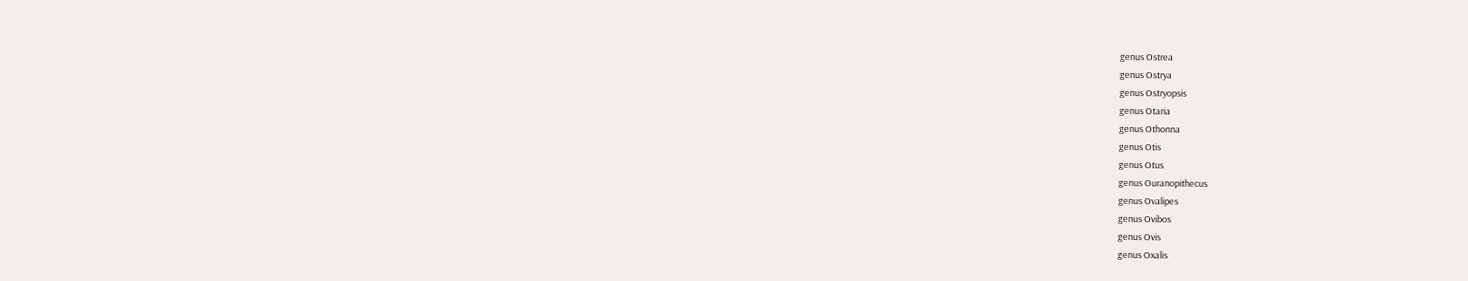genus Ostrea
genus Ostrya
genus Ostryopsis
genus Otaria
genus Othonna
genus Otis
genus Otus
genus Ouranopithecus
genus Ovalipes
genus Ovibos
genus Ovis
genus Oxalis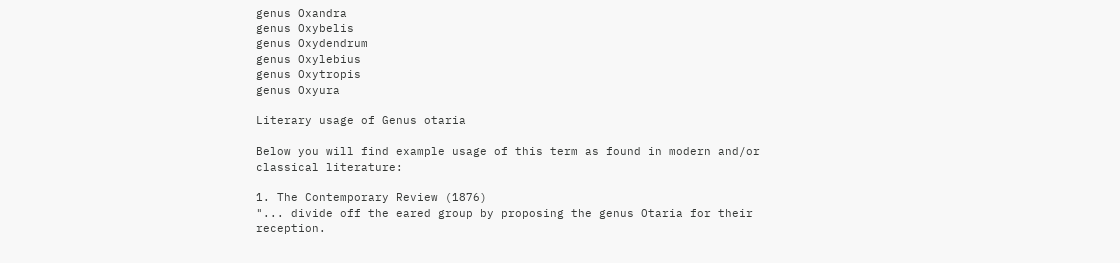genus Oxandra
genus Oxybelis
genus Oxydendrum
genus Oxylebius
genus Oxytropis
genus Oxyura

Literary usage of Genus otaria

Below you will find example usage of this term as found in modern and/or classical literature:

1. The Contemporary Review (1876)
"... divide off the eared group by proposing the genus Otaria for their reception.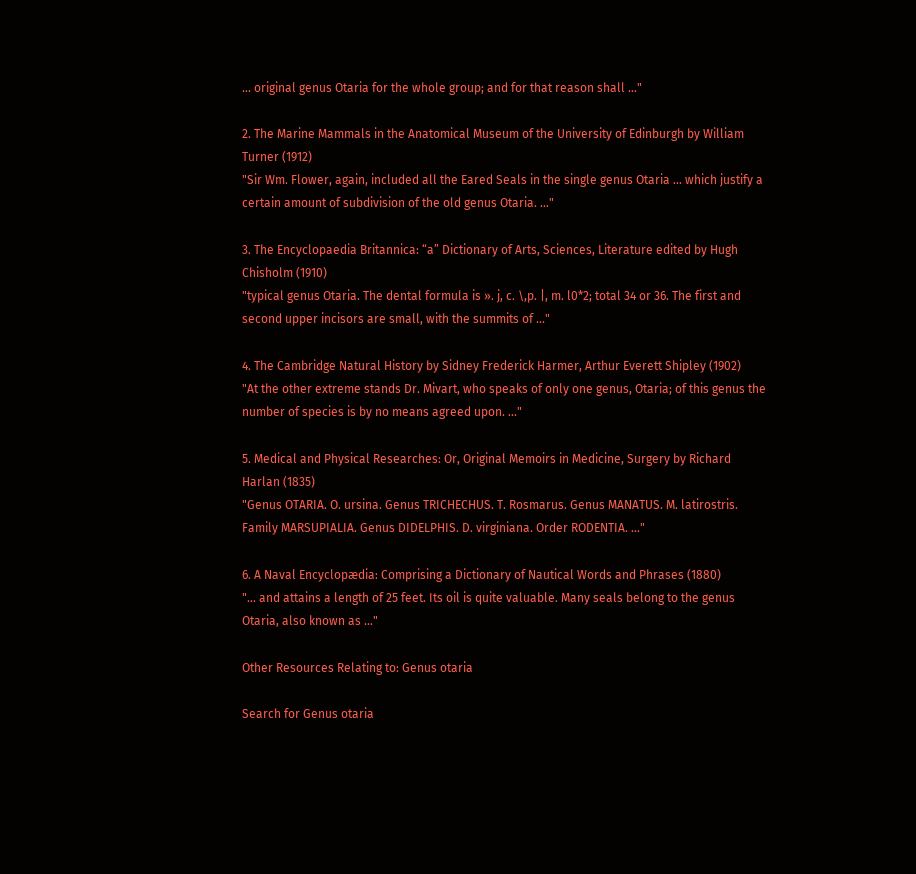... original genus Otaria for the whole group; and for that reason shall ..."

2. The Marine Mammals in the Anatomical Museum of the University of Edinburgh by William Turner (1912)
"Sir Wm. Flower, again, included all the Eared Seals in the single genus Otaria ... which justify a certain amount of subdivision of the old genus Otaria. ..."

3. The Encyclopaedia Britannica: “a” Dictionary of Arts, Sciences, Literature edited by Hugh Chisholm (1910)
"typical genus Otaria. The dental formula is ». j, c. \,p. |, m. l0*2; total 34 or 36. The first and second upper incisors are small, with the summits of ..."

4. The Cambridge Natural History by Sidney Frederick Harmer, Arthur Everett Shipley (1902)
"At the other extreme stands Dr. Mivart, who speaks of only one genus, Otaria; of this genus the number of species is by no means agreed upon. ..."

5. Medical and Physical Researches: Or, Original Memoirs in Medicine, Surgery by Richard Harlan (1835)
"Genus OTARIA. O. ursina. Genus TRICHECHUS. T. Rosmarus. Genus MANATUS. M. latirostris. Family MARSUPIALIA. Genus DIDELPHIS. D. virginiana. Order RODENTIA. ..."

6. A Naval Encyclopædia: Comprising a Dictionary of Nautical Words and Phrases (1880)
"... and attains a length of 25 feet. Its oil is quite valuable. Many seals belong to the genus Otaria, also known as ..."

Other Resources Relating to: Genus otaria

Search for Genus otaria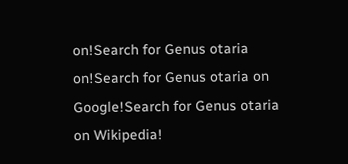on!Search for Genus otaria on!Search for Genus otaria on Google!Search for Genus otaria on Wikipedia!